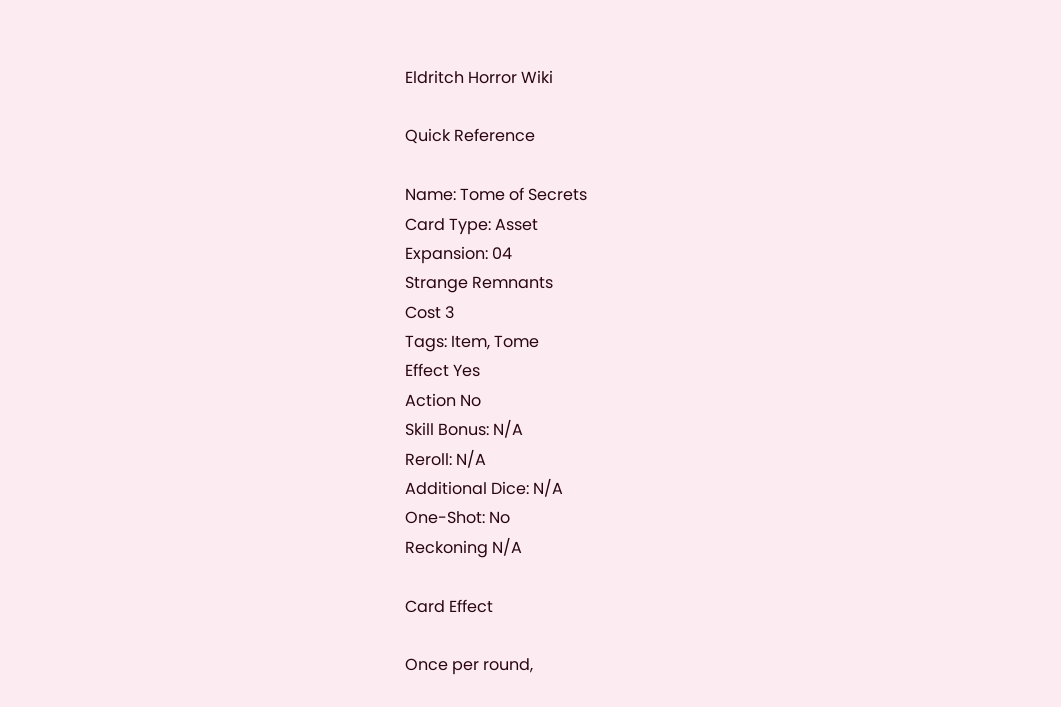Eldritch Horror Wiki

Quick Reference

Name: Tome of Secrets
Card Type: Asset
Expansion: 04
Strange Remnants
Cost 3
Tags: Item, Tome
Effect Yes
Action No
Skill Bonus: N/A
Reroll: N/A
Additional Dice: N/A
One-Shot: No
Reckoning N/A

Card Effect

Once per round,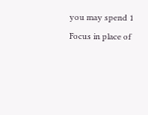you may spend 1 Focus in place of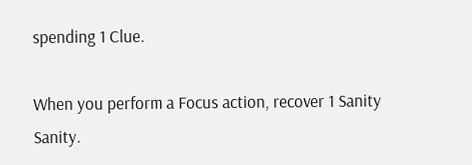spending 1 Clue.

When you perform a Focus action, recover 1 Sanity Sanity.